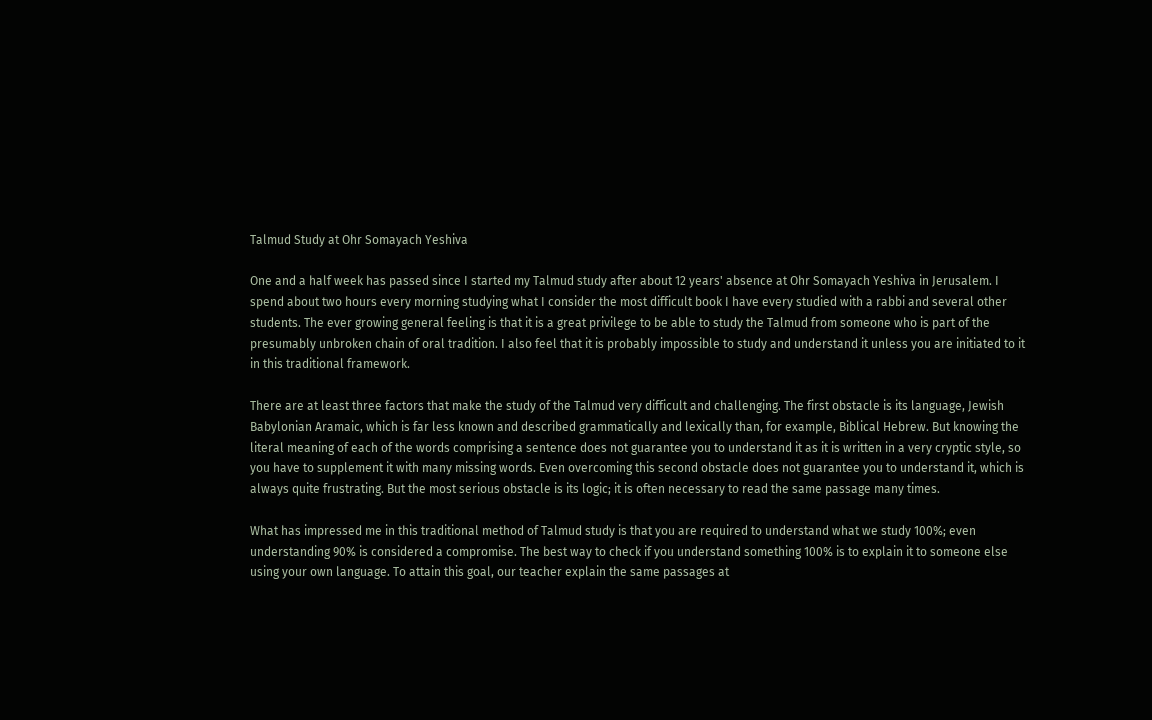Talmud Study at Ohr Somayach Yeshiva

One and a half week has passed since I started my Talmud study after about 12 years' absence at Ohr Somayach Yeshiva in Jerusalem. I spend about two hours every morning studying what I consider the most difficult book I have every studied with a rabbi and several other students. The ever growing general feeling is that it is a great privilege to be able to study the Talmud from someone who is part of the presumably unbroken chain of oral tradition. I also feel that it is probably impossible to study and understand it unless you are initiated to it in this traditional framework.

There are at least three factors that make the study of the Talmud very difficult and challenging. The first obstacle is its language, Jewish Babylonian Aramaic, which is far less known and described grammatically and lexically than, for example, Biblical Hebrew. But knowing the literal meaning of each of the words comprising a sentence does not guarantee you to understand it as it is written in a very cryptic style, so you have to supplement it with many missing words. Even overcoming this second obstacle does not guarantee you to understand it, which is always quite frustrating. But the most serious obstacle is its logic; it is often necessary to read the same passage many times.

What has impressed me in this traditional method of Talmud study is that you are required to understand what we study 100%; even understanding 90% is considered a compromise. The best way to check if you understand something 100% is to explain it to someone else using your own language. To attain this goal, our teacher explain the same passages at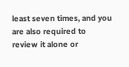least seven times, and you are also required to review it alone or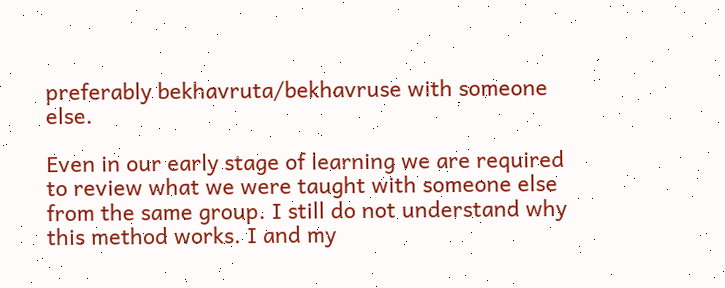preferably bekhavruta/bekhavruse with someone else.

Even in our early stage of learning we are required to review what we were taught with someone else from the same group. I still do not understand why this method works. I and my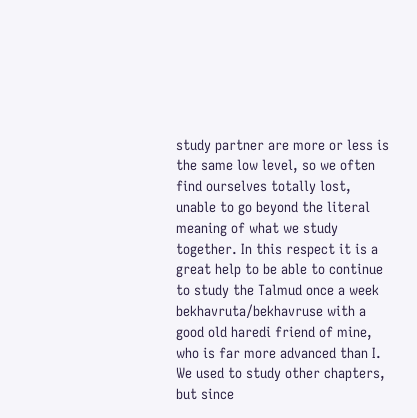study partner are more or less is the same low level, so we often find ourselves totally lost, unable to go beyond the literal meaning of what we study together. In this respect it is a great help to be able to continue to study the Talmud once a week bekhavruta/bekhavruse with a good old haredi friend of mine, who is far more advanced than I. We used to study other chapters, but since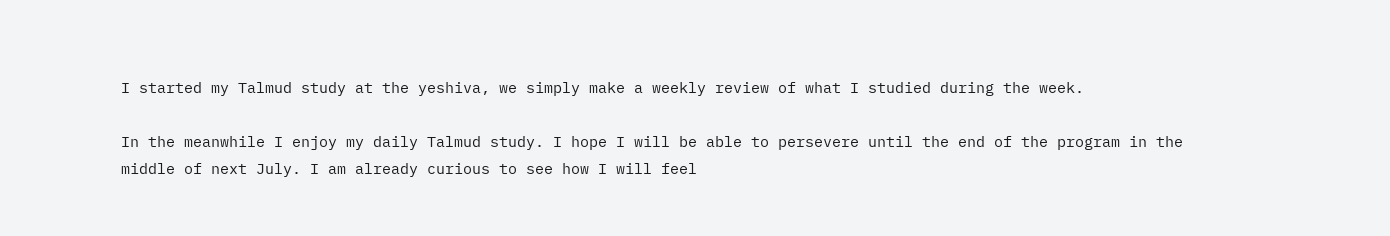I started my Talmud study at the yeshiva, we simply make a weekly review of what I studied during the week.

In the meanwhile I enjoy my daily Talmud study. I hope I will be able to persevere until the end of the program in the middle of next July. I am already curious to see how I will feel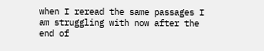when I reread the same passages I am struggling with now after the end of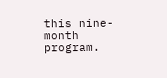this nine-month program.